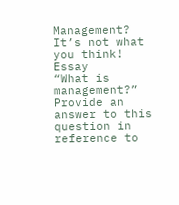Management? It’s not what you think! Essay
“What is management?” Provide an answer to this question in reference to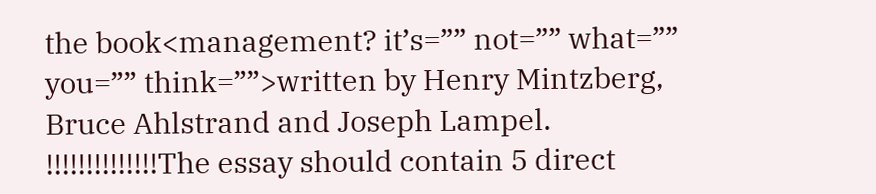the book<management? it’s=”” not=”” what=”” you=”” think=””>written by Henry Mintzberg, Bruce Ahlstrand and Joseph Lampel. !!!!!!!!!!!!!!The essay should contain 5 direct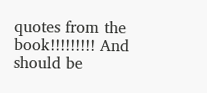quotes from the book!!!!!!!!! And should be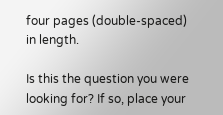four pages (double-spaced) in length.

Is this the question you were looking for? If so, place your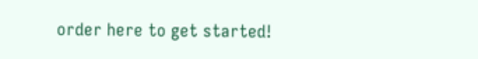order here to get started!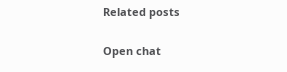Related posts

Open chat